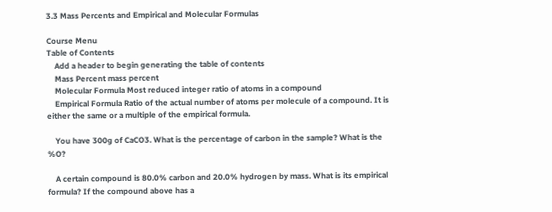3.3 Mass Percents and Empirical and Molecular Formulas

Course Menu
Table of Contents
    Add a header to begin generating the table of contents
    Mass Percent mass percent
    Molecular Formula Most reduced integer ratio of atoms in a compound
    Empirical Formula Ratio of the actual number of atoms per molecule of a compound. It is either the same or a multiple of the empirical formula.

    You have 300g of CaCO3. What is the percentage of carbon in the sample? What is the %O?

    A certain compound is 80.0% carbon and 20.0% hydrogen by mass. What is its empirical formula? If the compound above has a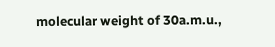molecular weight of 30a.m.u.,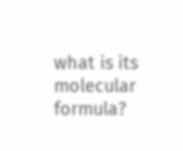what is its molecular formula?